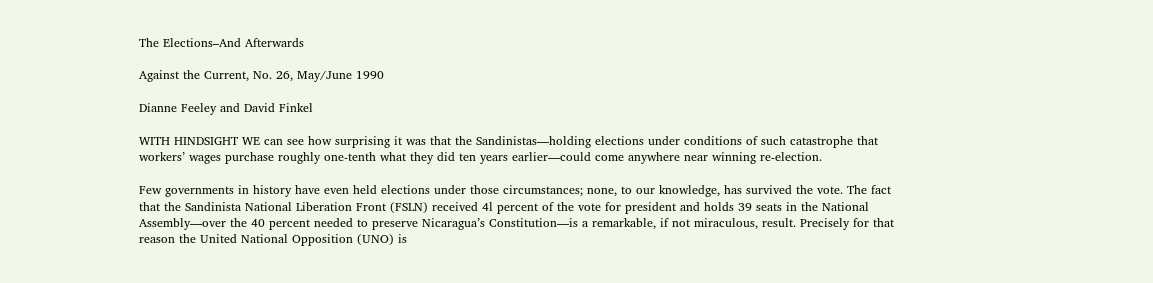The Elections–And Afterwards

Against the Current, No. 26, May/June 1990

Dianne Feeley and David Finkel

WITH HINDSIGHT WE can see how surprising it was that the Sandinistas—holding elections under conditions of such catastrophe that workers’ wages purchase roughly one-tenth what they did ten years earlier—could come anywhere near winning re-election.

Few governments in history have even held elections under those circumstances; none, to our knowledge, has survived the vote. The fact that the Sandinista National Liberation Front (FSLN) received 4l percent of the vote for president and holds 39 seats in the National Assembly—over the 40 percent needed to preserve Nicaragua’s Constitution—is a remarkable, if not miraculous, result. Precisely for that reason the United National Opposition (UNO) is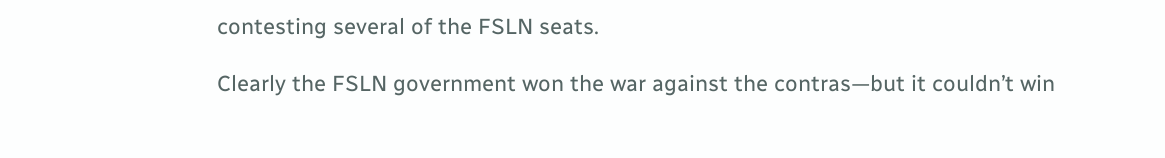contesting several of the FSLN seats.

Clearly the FSLN government won the war against the contras—but it couldn’t win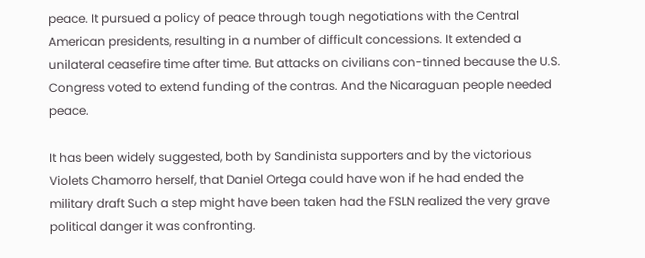peace. It pursued a policy of peace through tough negotiations with the Central American presidents, resulting in a number of difficult concessions. It extended a unilateral ceasefire time after time. But attacks on civilians con-tinned because the U.S. Congress voted to extend funding of the contras. And the Nicaraguan people needed peace.

It has been widely suggested, both by Sandinista supporters and by the victorious Violets Chamorro herself, that Daniel Ortega could have won if he had ended the military draft Such a step might have been taken had the FSLN realized the very grave political danger it was confronting.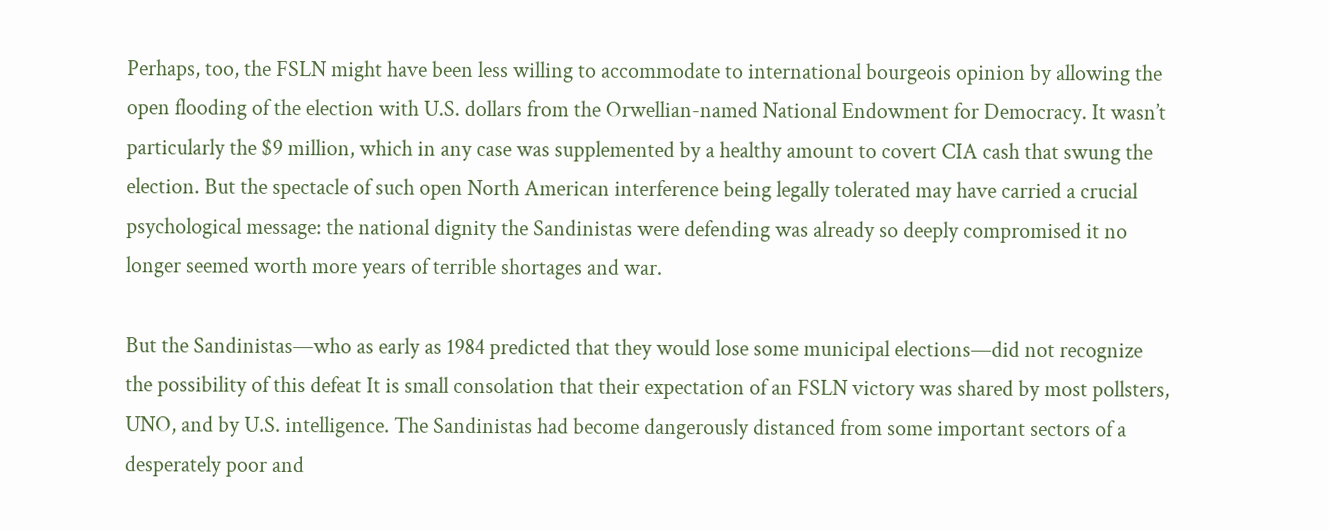Perhaps, too, the FSLN might have been less willing to accommodate to international bourgeois opinion by allowing the open flooding of the election with U.S. dollars from the Orwellian-named National Endowment for Democracy. It wasn’t particularly the $9 million, which in any case was supplemented by a healthy amount to covert CIA cash that swung the election. But the spectacle of such open North American interference being legally tolerated may have carried a crucial psychological message: the national dignity the Sandinistas were defending was already so deeply compromised it no longer seemed worth more years of terrible shortages and war.

But the Sandinistas—who as early as 1984 predicted that they would lose some municipal elections—did not recognize the possibility of this defeat It is small consolation that their expectation of an FSLN victory was shared by most pollsters, UNO, and by U.S. intelligence. The Sandinistas had become dangerously distanced from some important sectors of a desperately poor and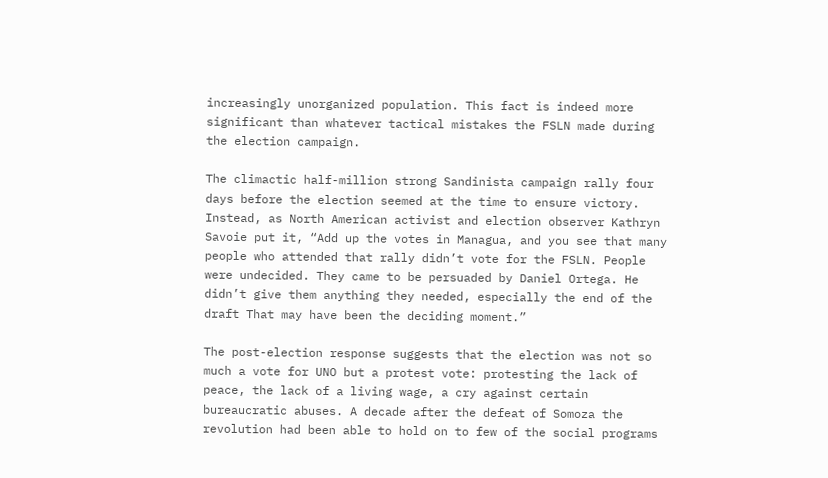increasingly unorganized population. This fact is indeed more significant than whatever tactical mistakes the FSLN made during the election campaign.

The climactic half-million strong Sandinista campaign rally four days before the election seemed at the time to ensure victory. Instead, as North American activist and election observer Kathryn Savoie put it, “Add up the votes in Managua, and you see that many people who attended that rally didn’t vote for the FSLN. People were undecided. They came to be persuaded by Daniel Ortega. He didn’t give them anything they needed, especially the end of the draft That may have been the deciding moment.”

The post-election response suggests that the election was not so much a vote for UNO but a protest vote: protesting the lack of peace, the lack of a living wage, a cry against certain bureaucratic abuses. A decade after the defeat of Somoza the revolution had been able to hold on to few of the social programs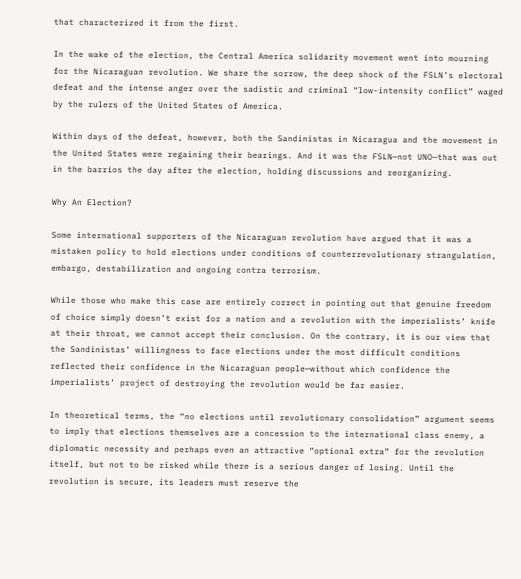that characterized it from the first.

In the wake of the election, the Central America solidarity movement went into mourning for the Nicaraguan revolution. We share the sorrow, the deep shock of the FSLN’s electoral defeat and the intense anger over the sadistic and criminal “low-intensity conflict” waged by the rulers of the United States of America.

Within days of the defeat, however, both the Sandinistas in Nicaragua and the movement in the United States were regaining their bearings. And it was the FSLN—not UNO—that was out in the barrios the day after the election, holding discussions and reorganizing.

Why An Election?

Some international supporters of the Nicaraguan revolution have argued that it was a mistaken policy to hold elections under conditions of counterrevolutionary strangulation, embargo, destabilization and ongoing contra terrorism.

While those who make this case are entirely correct in pointing out that genuine freedom of choice simply doesn’t exist for a nation and a revolution with the imperialists’ knife at their throat, we cannot accept their conclusion. On the contrary, it is our view that the Sandinistas’ willingness to face elections under the most difficult conditions reflected their confidence in the Nicaraguan people—without which confidence the imperialists’ project of destroying the revolution would be far easier.

In theoretical terms, the “no elections until revolutionary consolidation” argument seems to imply that elections themselves are a concession to the international class enemy, a diplomatic necessity and perhaps even an attractive “optional extra” for the revolution itself, but not to be risked while there is a serious danger of losing. Until the revolution is secure, its leaders must reserve the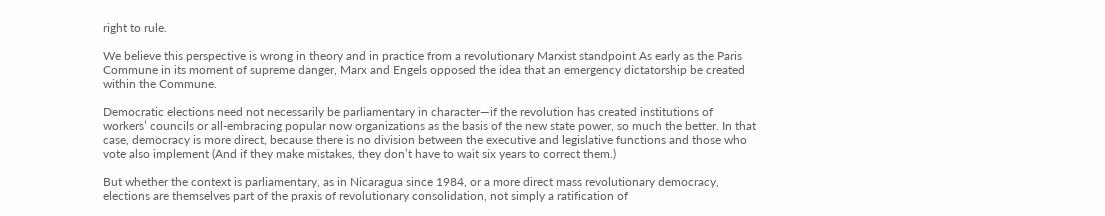right to rule.

We believe this perspective is wrong in theory and in practice from a revolutionary Marxist standpoint As early as the Paris Commune in its moment of supreme danger, Marx and Engels opposed the idea that an emergency dictatorship be created within the Commune.

Democratic elections need not necessarily be parliamentary in character—if the revolution has created institutions of workers’ councils or all-embracing popular now organizations as the basis of the new state power, so much the better. In that case, democracy is more direct, because there is no division between the executive and legislative functions and those who vote also implement (And if they make mistakes, they don’t have to wait six years to correct them.)

But whether the context is parliamentary, as in Nicaragua since 1984, or a more direct mass revolutionary democracy, elections are themselves part of the praxis of revolutionary consolidation, not simply a ratification of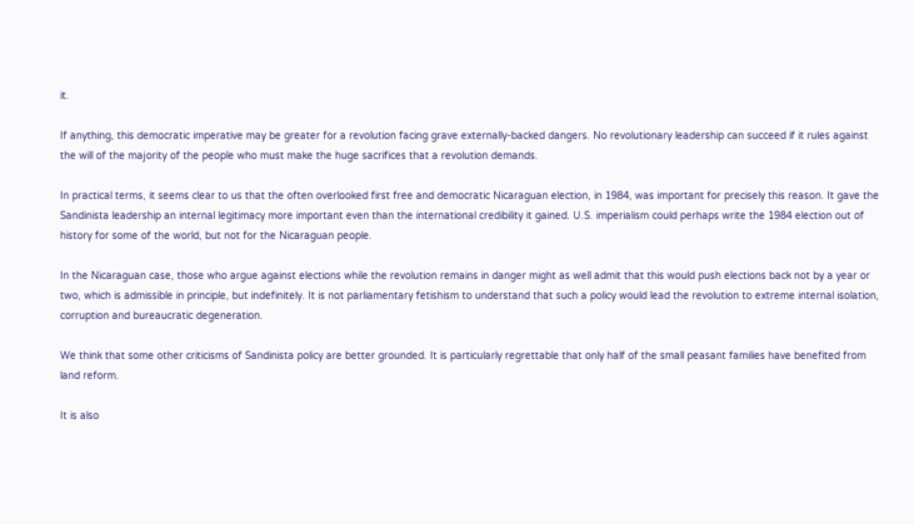it.

If anything, this democratic imperative may be greater for a revolution facing grave externally-backed dangers. No revolutionary leadership can succeed if it rules against the will of the majority of the people who must make the huge sacrifices that a revolution demands.

In practical terms, it seems clear to us that the often overlooked first free and democratic Nicaraguan election, in 1984, was important for precisely this reason. It gave the Sandinista leadership an internal legitimacy more important even than the international credibility it gained. U.S. imperialism could perhaps write the 1984 election out of history for some of the world, but not for the Nicaraguan people.

In the Nicaraguan case, those who argue against elections while the revolution remains in danger might as well admit that this would push elections back not by a year or two, which is admissible in principle, but indefinitely. It is not parliamentary fetishism to understand that such a policy would lead the revolution to extreme internal isolation, corruption and bureaucratic degeneration.

We think that some other criticisms of Sandinista policy are better grounded. It is particularly regrettable that only half of the small peasant families have benefited from land reform.

It is also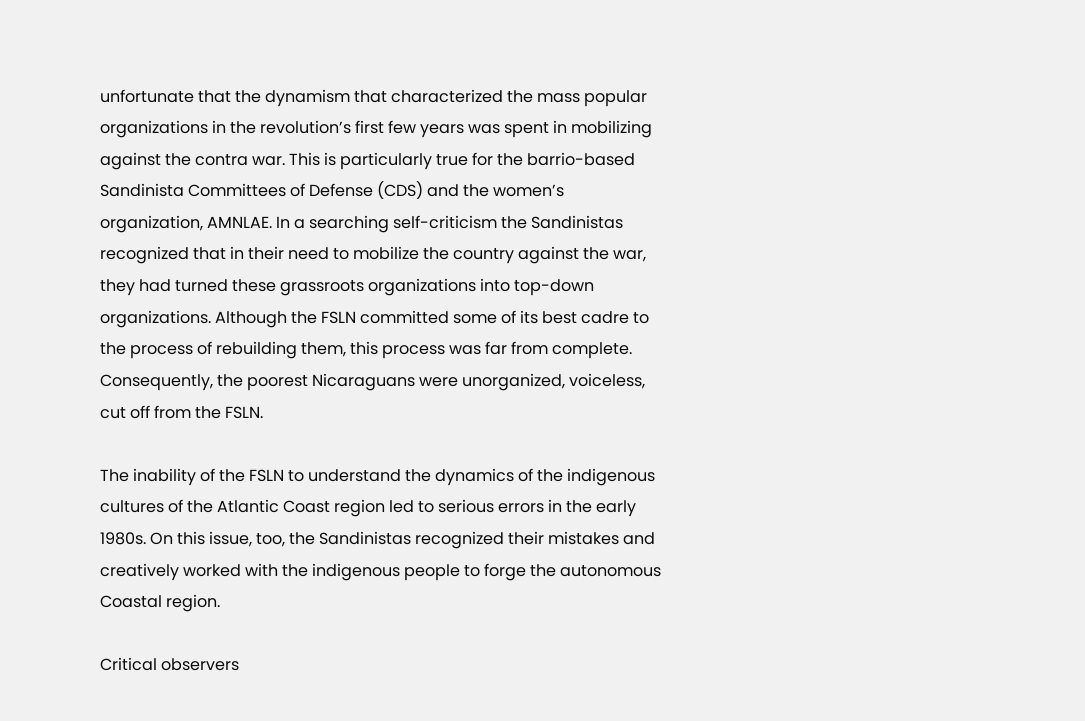unfortunate that the dynamism that characterized the mass popular organizations in the revolution’s first few years was spent in mobilizing against the contra war. This is particularly true for the barrio-based Sandinista Committees of Defense (CDS) and the women’s organization, AMNLAE. In a searching self-criticism the Sandinistas recognized that in their need to mobilize the country against the war, they had turned these grassroots organizations into top-down organizations. Although the FSLN committed some of its best cadre to the process of rebuilding them, this process was far from complete. Consequently, the poorest Nicaraguans were unorganized, voiceless, cut off from the FSLN.

The inability of the FSLN to understand the dynamics of the indigenous cultures of the Atlantic Coast region led to serious errors in the early 1980s. On this issue, too, the Sandinistas recognized their mistakes and creatively worked with the indigenous people to forge the autonomous Coastal region.

Critical observers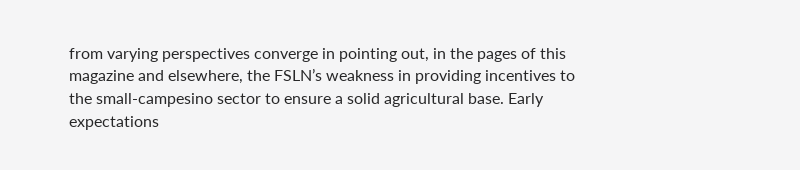from varying perspectives converge in pointing out, in the pages of this magazine and elsewhere, the FSLN’s weakness in providing incentives to the small-campesino sector to ensure a solid agricultural base. Early expectations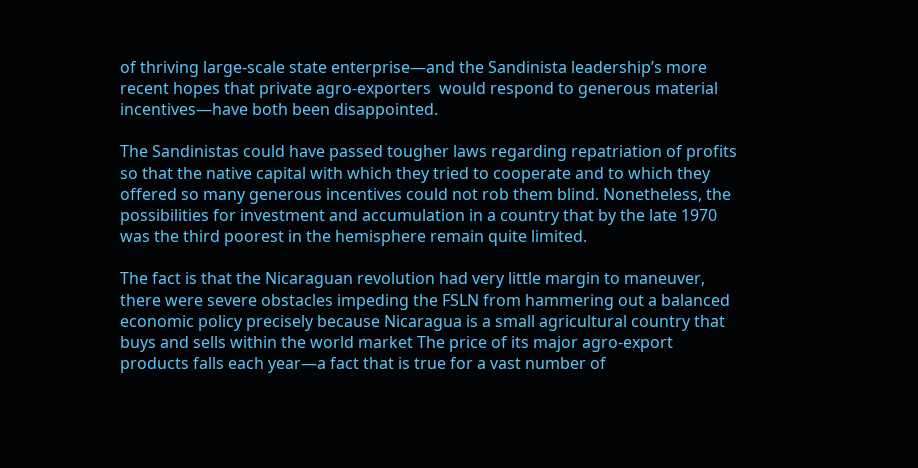of thriving large-scale state enterprise—and the Sandinista leadership’s more recent hopes that private agro-exporters  would respond to generous material incentives—have both been disappointed.

The Sandinistas could have passed tougher laws regarding repatriation of profits so that the native capital with which they tried to cooperate and to which they offered so many generous incentives could not rob them blind. Nonetheless, the possibilities for investment and accumulation in a country that by the late 1970 was the third poorest in the hemisphere remain quite limited.

The fact is that the Nicaraguan revolution had very little margin to maneuver, there were severe obstacles impeding the FSLN from hammering out a balanced economic policy precisely because Nicaragua is a small agricultural country that buys and sells within the world market The price of its major agro-export products falls each year—a fact that is true for a vast number of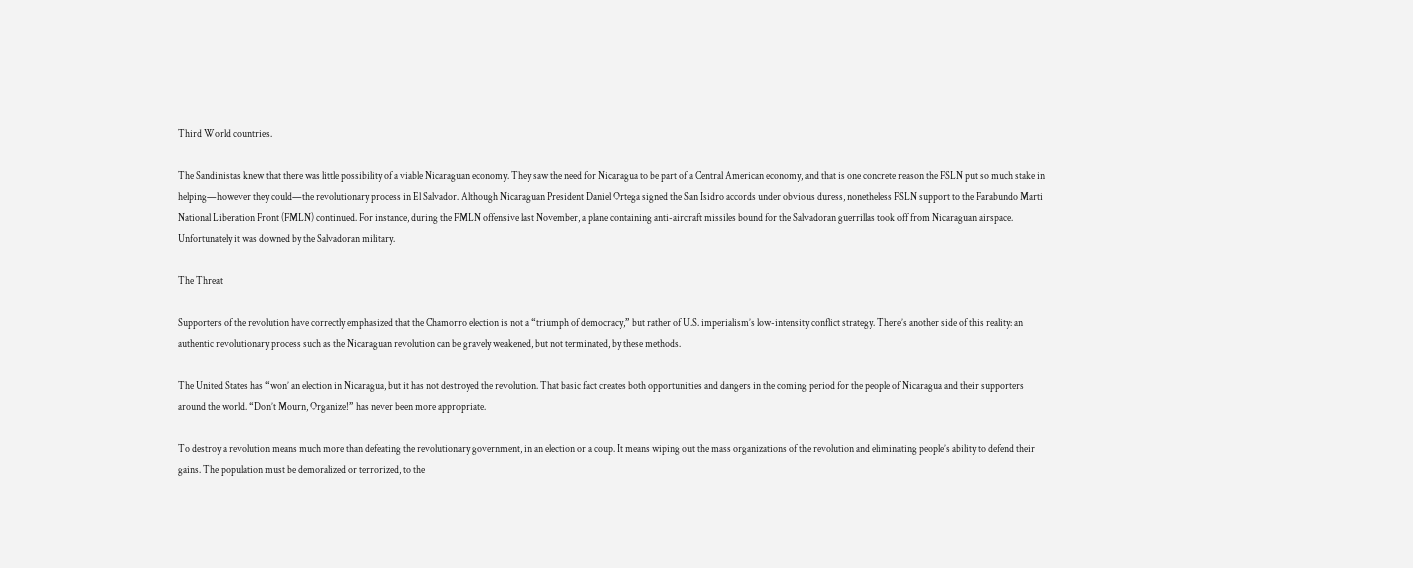Third World countries.

The Sandinistas knew that there was little possibility of a viable Nicaraguan economy. They saw the need for Nicaragua to be part of a Central American economy, and that is one concrete reason the FSLN put so much stake in helping—however they could—the revolutionary process in El Salvador. Although Nicaraguan President Daniel Ortega signed the San Isidro accords under obvious duress, nonetheless FSLN support to the Farabundo Marti National Liberation Front (FMLN) continued. For instance, during the FMLN offensive last November, a plane containing anti-aircraft missiles bound for the Salvadoran guerrillas took off from Nicaraguan airspace. Unfortunately it was downed by the Salvadoran military.

The Threat

Supporters of the revolution have correctly emphasized that the Chamorro election is not a “triumph of democracy,” but rather of U.S. imperialism’s low-intensity conflict strategy. There’s another side of this reality: an authentic revolutionary process such as the Nicaraguan revolution can be gravely weakened, but not terminated, by these methods.

The United States has “won’ an election in Nicaragua, but it has not destroyed the revolution. That basic fact creates both opportunities and dangers in the coming period for the people of Nicaragua and their supporters around the world. “Don’t Mourn, Organize!” has never been more appropriate.

To destroy a revolution means much more than defeating the revolutionary government, in an election or a coup. It means wiping out the mass organizations of the revolution and eliminating people’s ability to defend their gains. The population must be demoralized or terrorized, to the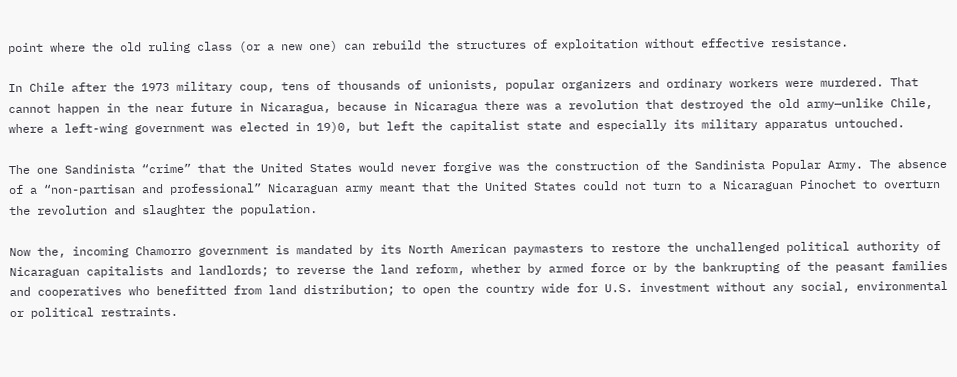point where the old ruling class (or a new one) can rebuild the structures of exploitation without effective resistance.

In Chile after the 1973 military coup, tens of thousands of unionists, popular organizers and ordinary workers were murdered. That cannot happen in the near future in Nicaragua, because in Nicaragua there was a revolution that destroyed the old army—unlike Chile, where a left-wing government was elected in 19)0, but left the capitalist state and especially its military apparatus untouched.

The one Sandinista “crime” that the United States would never forgive was the construction of the Sandinista Popular Army. The absence of a “non-partisan and professional” Nicaraguan army meant that the United States could not turn to a Nicaraguan Pinochet to overturn the revolution and slaughter the population.

Now the, incoming Chamorro government is mandated by its North American paymasters to restore the unchallenged political authority of Nicaraguan capitalists and landlords; to reverse the land reform, whether by armed force or by the bankrupting of the peasant families and cooperatives who benefitted from land distribution; to open the country wide for U.S. investment without any social, environmental or political restraints.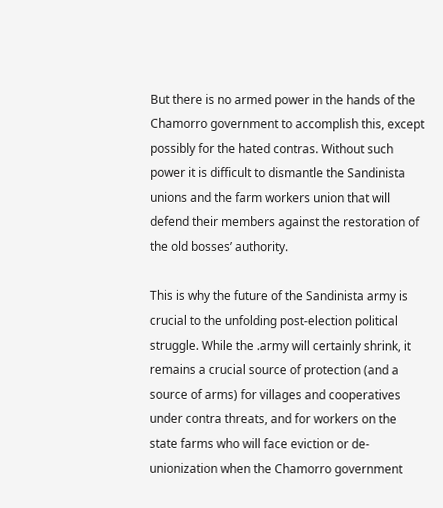But there is no armed power in the hands of the Chamorro government to accomplish this, except possibly for the hated contras. Without such power it is difficult to dismantle the Sandinista unions and the farm workers union that will defend their members against the restoration of the old bosses’ authority.

This is why the future of the Sandinista army is crucial to the unfolding post-election political struggle. While the .army will certainly shrink, it remains a crucial source of protection (and a source of arms) for villages and cooperatives under contra threats, and for workers on the state farms who will face eviction or de-unionization when the Chamorro government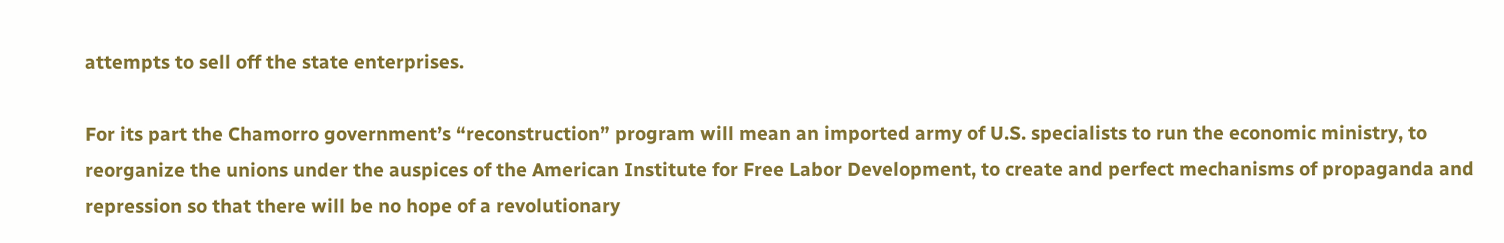attempts to sell off the state enterprises.

For its part the Chamorro government’s “reconstruction” program will mean an imported army of U.S. specialists to run the economic ministry, to reorganize the unions under the auspices of the American Institute for Free Labor Development, to create and perfect mechanisms of propaganda and repression so that there will be no hope of a revolutionary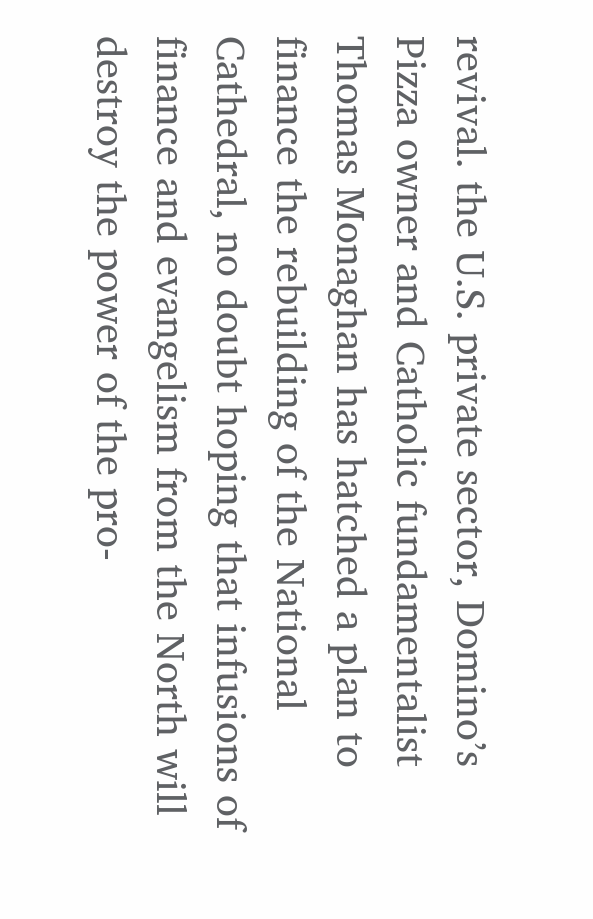revival. the U.S. private sector, Domino’s Pizza owner and Catholic fundamentalist Thomas Monaghan has hatched a plan to finance the rebuilding of the National Cathedral, no doubt hoping that infusions of finance and evangelism from the North will destroy the power of the pro-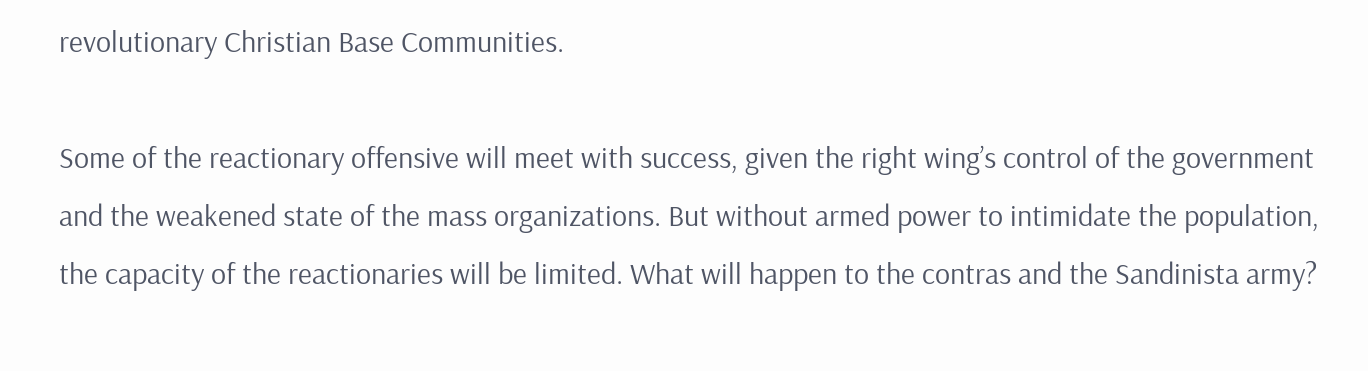revolutionary Christian Base Communities.

Some of the reactionary offensive will meet with success, given the right wing’s control of the government and the weakened state of the mass organizations. But without armed power to intimidate the population, the capacity of the reactionaries will be limited. What will happen to the contras and the Sandinista army?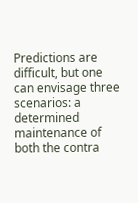Predictions are difficult, but one can envisage three scenarios: a determined maintenance of both the contra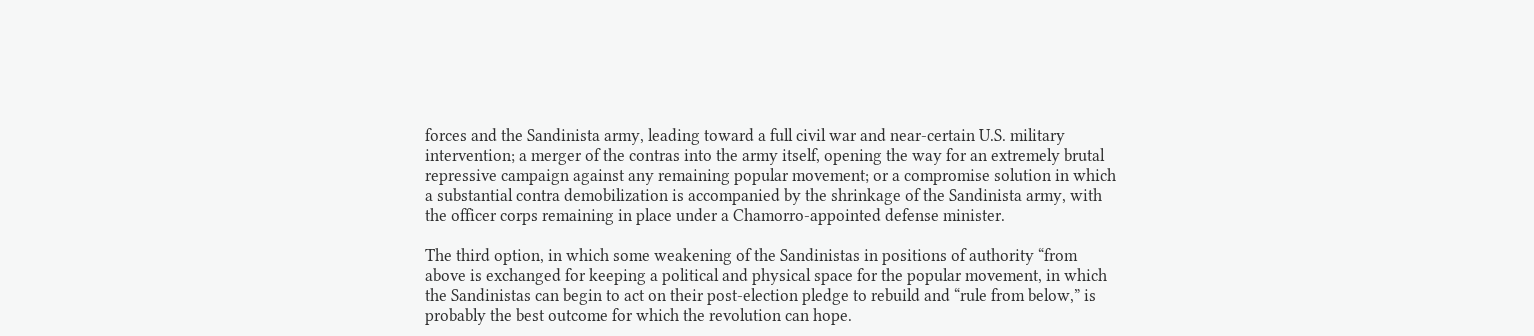forces and the Sandinista army, leading toward a full civil war and near-certain U.S. military intervention; a merger of the contras into the army itself, opening the way for an extremely brutal repressive campaign against any remaining popular movement; or a compromise solution in which a substantial contra demobilization is accompanied by the shrinkage of the Sandinista army, with the officer corps remaining in place under a Chamorro-appointed defense minister.

The third option, in which some weakening of the Sandinistas in positions of authority “from above is exchanged for keeping a political and physical space for the popular movement, in which the Sandinistas can begin to act on their post-election pledge to rebuild and “rule from below,” is probably the best outcome for which the revolution can hope.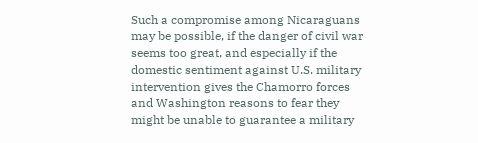Such a compromise among Nicaraguans may be possible, if the danger of civil war seems too great, and especially if the domestic sentiment against U.S. military intervention gives the Chamorro forces and Washington reasons to fear they might be unable to guarantee a military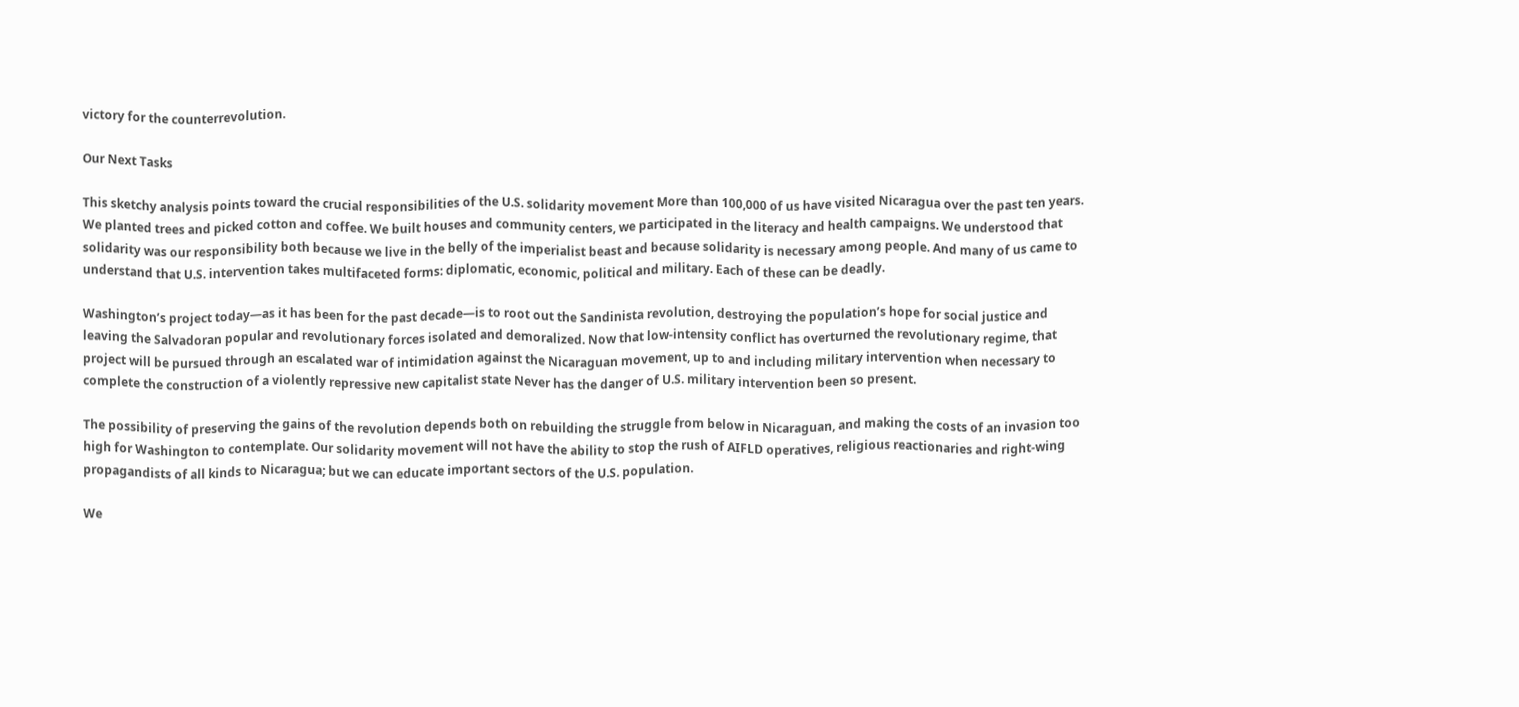victory for the counterrevolution.

Our Next Tasks

This sketchy analysis points toward the crucial responsibilities of the U.S. solidarity movement More than 100,000 of us have visited Nicaragua over the past ten years. We planted trees and picked cotton and coffee. We built houses and community centers, we participated in the literacy and health campaigns. We understood that solidarity was our responsibility both because we live in the belly of the imperialist beast and because solidarity is necessary among people. And many of us came to understand that U.S. intervention takes multifaceted forms: diplomatic, economic, political and military. Each of these can be deadly.

Washington’s project today—as it has been for the past decade—is to root out the Sandinista revolution, destroying the population’s hope for social justice and leaving the Salvadoran popular and revolutionary forces isolated and demoralized. Now that low-intensity conflict has overturned the revolutionary regime, that project will be pursued through an escalated war of intimidation against the Nicaraguan movement, up to and including military intervention when necessary to complete the construction of a violently repressive new capitalist state Never has the danger of U.S. military intervention been so present.

The possibility of preserving the gains of the revolution depends both on rebuilding the struggle from below in Nicaraguan, and making the costs of an invasion too high for Washington to contemplate. Our solidarity movement will not have the ability to stop the rush of AIFLD operatives, religious reactionaries and right-wing propagandists of all kinds to Nicaragua; but we can educate important sectors of the U.S. population.

We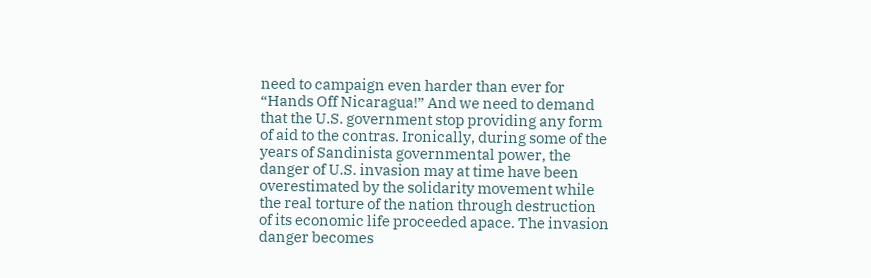need to campaign even harder than ever for “Hands Off Nicaragua!” And we need to demand that the U.S. government stop providing any form of aid to the contras. Ironically, during some of the years of Sandinista governmental power, the danger of U.S. invasion may at time have been overestimated by the solidarity movement while the real torture of the nation through destruction of its economic life proceeded apace. The invasion danger becomes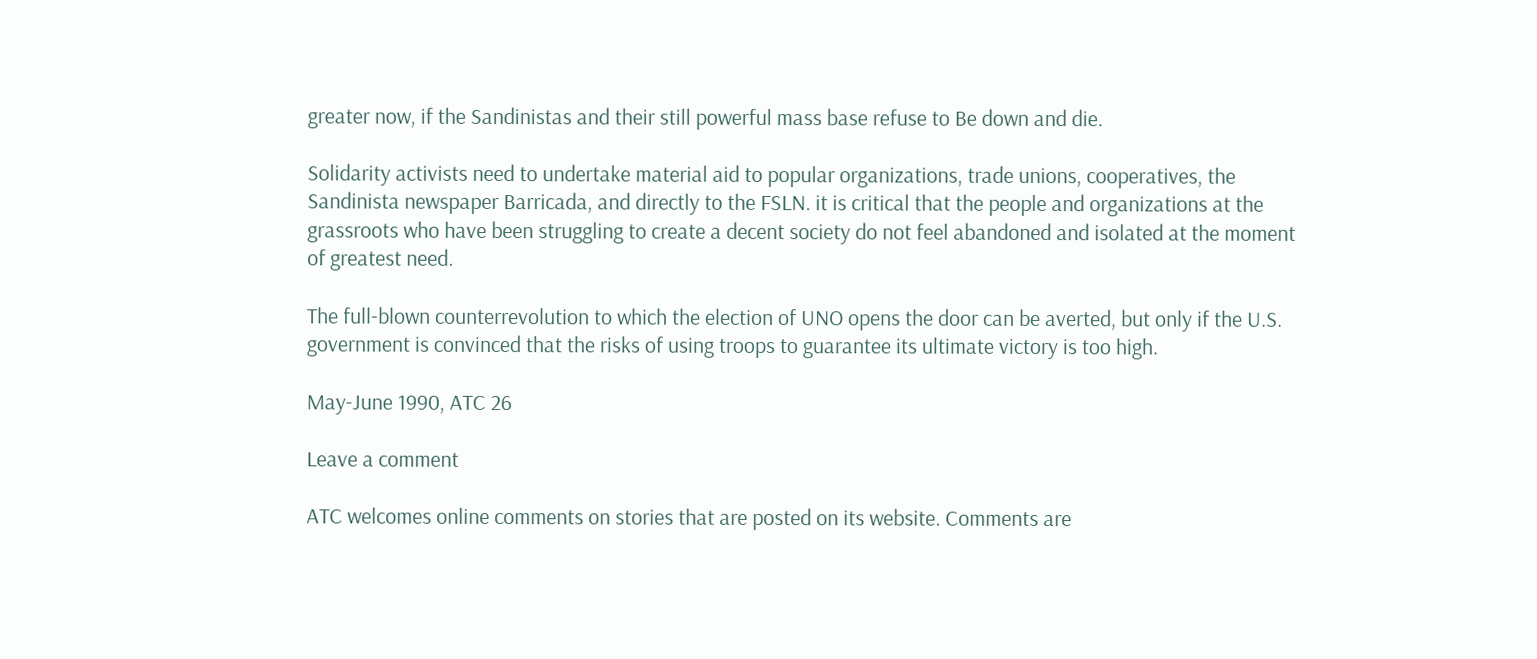greater now, if the Sandinistas and their still powerful mass base refuse to Be down and die.

Solidarity activists need to undertake material aid to popular organizations, trade unions, cooperatives, the Sandinista newspaper Barricada, and directly to the FSLN. it is critical that the people and organizations at the grassroots who have been struggling to create a decent society do not feel abandoned and isolated at the moment of greatest need.

The full-blown counterrevolution to which the election of UNO opens the door can be averted, but only if the U.S. government is convinced that the risks of using troops to guarantee its ultimate victory is too high.

May-June 1990, ATC 26

Leave a comment

ATC welcomes online comments on stories that are posted on its website. Comments are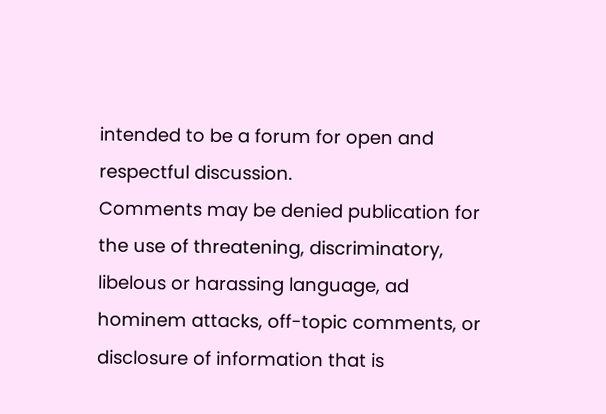intended to be a forum for open and respectful discussion.
Comments may be denied publication for the use of threatening, discriminatory, libelous or harassing language, ad hominem attacks, off-topic comments, or disclosure of information that is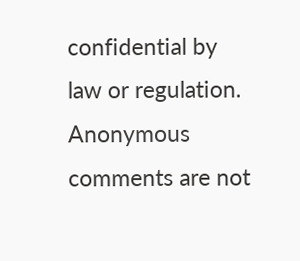confidential by law or regulation.
Anonymous comments are not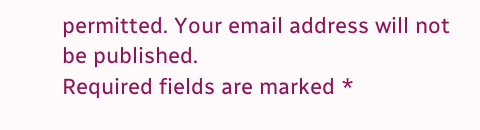permitted. Your email address will not be published.
Required fields are marked *